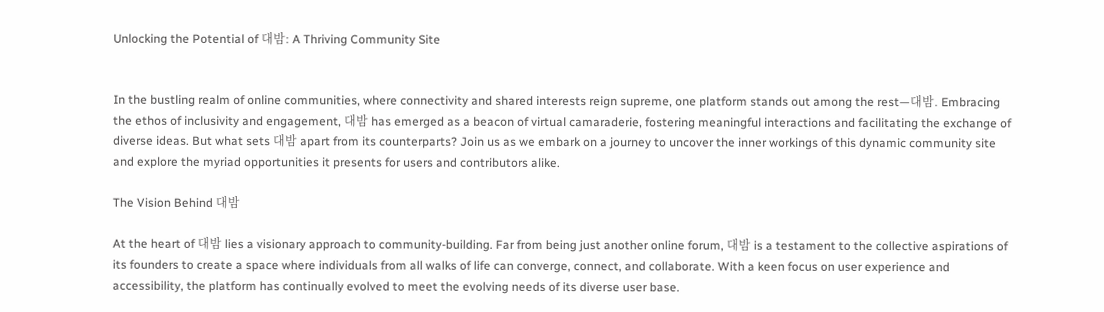Unlocking the Potential of 대밤: A Thriving Community Site


In the bustling realm of online communities, where connectivity and shared interests reign supreme, one platform stands out among the rest—대밤. Embracing the ethos of inclusivity and engagement, 대밤 has emerged as a beacon of virtual camaraderie, fostering meaningful interactions and facilitating the exchange of diverse ideas. But what sets 대밤 apart from its counterparts? Join us as we embark on a journey to uncover the inner workings of this dynamic community site and explore the myriad opportunities it presents for users and contributors alike.

The Vision Behind 대밤

At the heart of 대밤 lies a visionary approach to community-building. Far from being just another online forum, 대밤 is a testament to the collective aspirations of its founders to create a space where individuals from all walks of life can converge, connect, and collaborate. With a keen focus on user experience and accessibility, the platform has continually evolved to meet the evolving needs of its diverse user base.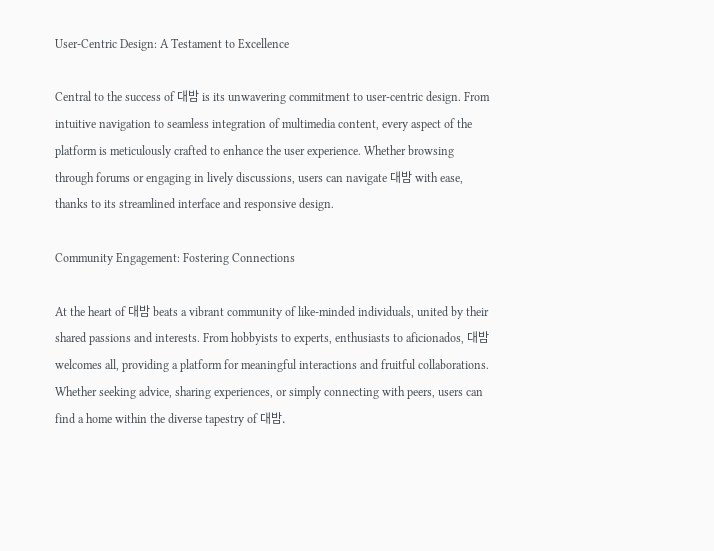User-Centric Design: A Testament to Excellence

Central to the success of 대밤 is its unwavering commitment to user-centric design. From intuitive navigation to seamless integration of multimedia content, every aspect of the platform is meticulously crafted to enhance the user experience. Whether browsing through forums or engaging in lively discussions, users can navigate 대밤 with ease, thanks to its streamlined interface and responsive design.

Community Engagement: Fostering Connections

At the heart of 대밤 beats a vibrant community of like-minded individuals, united by their shared passions and interests. From hobbyists to experts, enthusiasts to aficionados, 대밤 welcomes all, providing a platform for meaningful interactions and fruitful collaborations. Whether seeking advice, sharing experiences, or simply connecting with peers, users can find a home within the diverse tapestry of 대밤.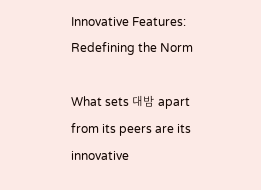Innovative Features: Redefining the Norm

What sets 대밤 apart from its peers are its innovative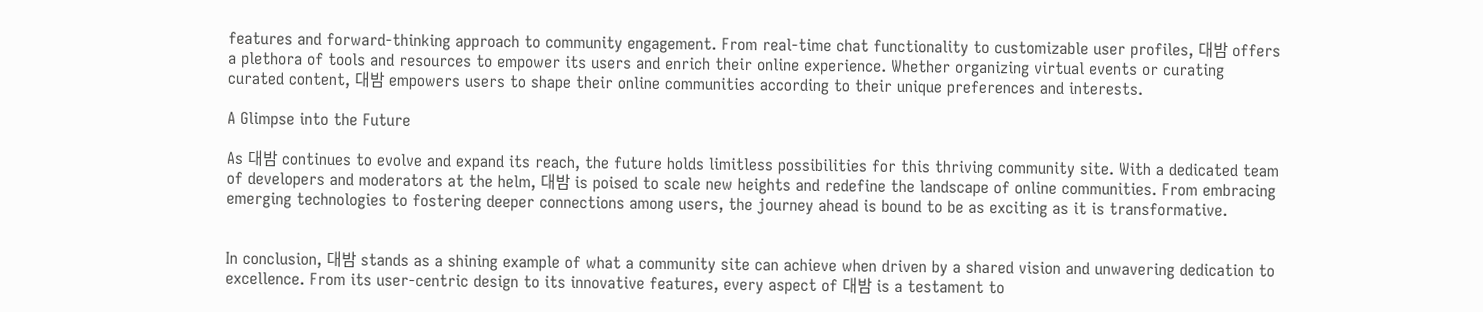features and forward-thinking approach to community engagement. From real-time chat functionality to customizable user profiles, 대밤 offers a plethora of tools and resources to empower its users and enrich their online experience. Whether organizing virtual events or curating curated content, 대밤 empowers users to shape their online communities according to their unique preferences and interests.

A Glimpse into the Future

As 대밤 continues to evolve and expand its reach, the future holds limitless possibilities for this thriving community site. With a dedicated team of developers and moderators at the helm, 대밤 is poised to scale new heights and redefine the landscape of online communities. From embracing emerging technologies to fostering deeper connections among users, the journey ahead is bound to be as exciting as it is transformative.


In conclusion, 대밤 stands as a shining example of what a community site can achieve when driven by a shared vision and unwavering dedication to excellence. From its user-centric design to its innovative features, every aspect of 대밤 is a testament to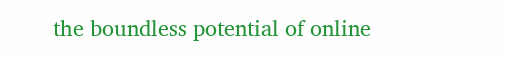the boundless potential of online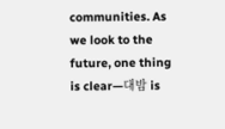communities. As we look to the future, one thing is clear—대밤 is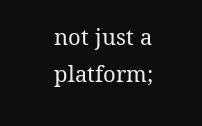not just a platform;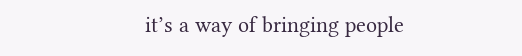it’s a way of bringing people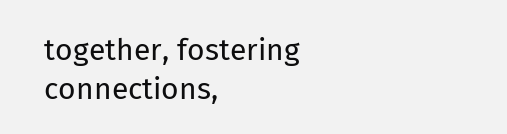together, fostering connections,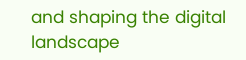and shaping the digital landscape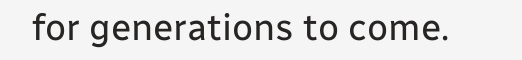for generations to come.